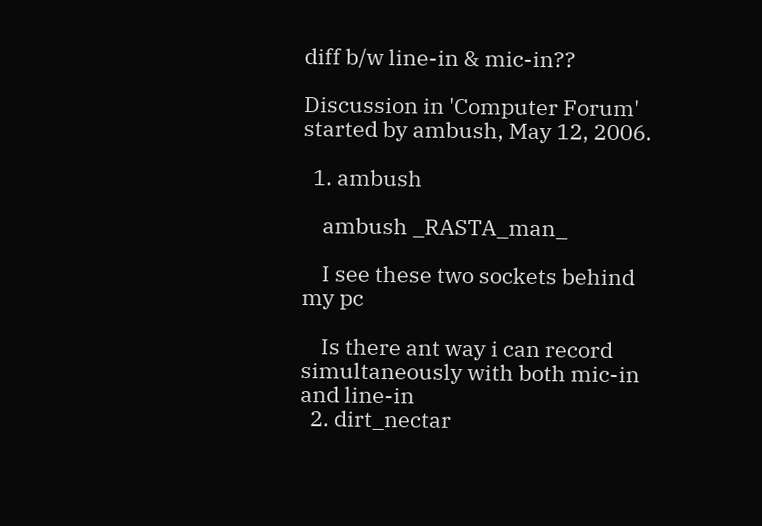diff b/w line-in & mic-in??

Discussion in 'Computer Forum' started by ambush, May 12, 2006.

  1. ambush

    ambush _RASTA_man_

    I see these two sockets behind my pc

    Is there ant way i can record simultaneously with both mic-in and line-in
  2. dirt_nectar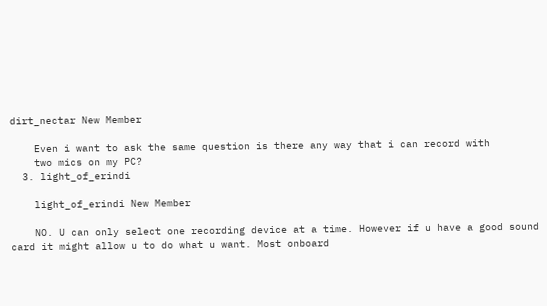dirt_nectar New Member

    Even i want to ask the same question is there any way that i can record with
    two mics on my PC?
  3. light_of_erindi

    light_of_erindi New Member

    NO. U can only select one recording device at a time. However if u have a good sound card it might allow u to do what u want. Most onboard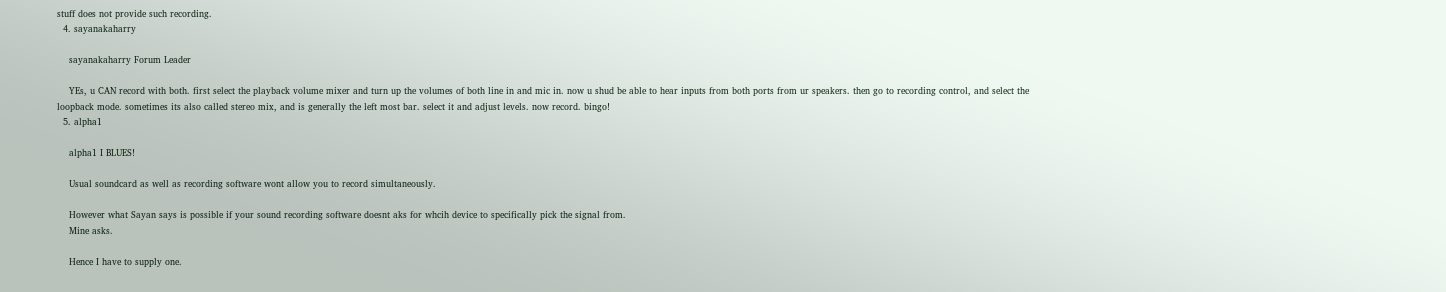stuff does not provide such recording.
  4. sayanakaharry

    sayanakaharry Forum Leader

    YEs, u CAN record with both. first select the playback volume mixer and turn up the volumes of both line in and mic in. now u shud be able to hear inputs from both ports from ur speakers. then go to recording control, and select the loopback mode. sometimes its also called stereo mix, and is generally the left most bar. select it and adjust levels. now record. bingo!
  5. alpha1

    alpha1 I BLUES!

    Usual soundcard as well as recording software wont allow you to record simultaneously.

    However what Sayan says is possible if your sound recording software doesnt aks for whcih device to specifically pick the signal from.
    Mine asks.

    Hence I have to supply one.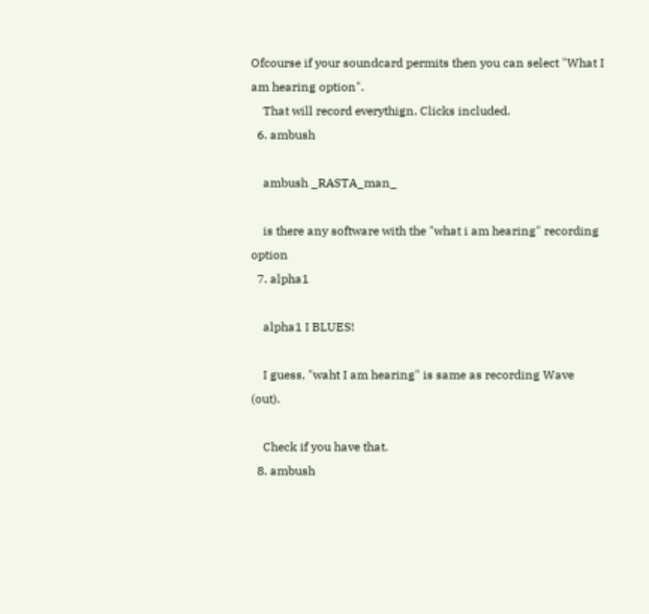Ofcourse if your soundcard permits then you can select "What I am hearing option".
    That will record everythign. Clicks included.
  6. ambush

    ambush _RASTA_man_

    is there any software with the "what i am hearing" recording option
  7. alpha1

    alpha1 I BLUES!

    I guess, "waht I am hearing" is same as recording Wave (out).

    Check if you have that.
  8. ambush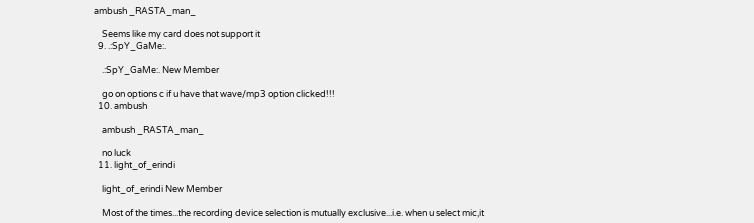ambush _RASTA_man_

    Seems like my card does not support it
  9. .:SpY_GaMe:.

    .:SpY_GaMe:. New Member

    go on options c if u have that wave/mp3 option clicked!!!
  10. ambush

    ambush _RASTA_man_

    no luck
  11. light_of_erindi

    light_of_erindi New Member

    Most of the times...the recording device selection is mutually exclusive...i.e. when u select mic,it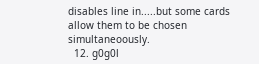disables line in.....but some cards allow them to be chosen simultaneoously.
  12. g0g0l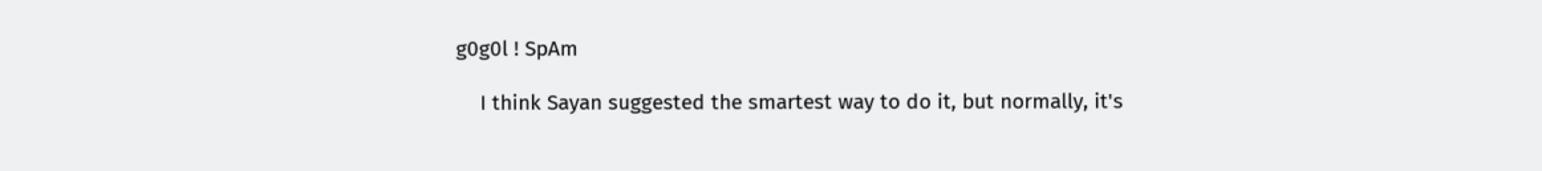g0g0l ! SpAm

    I think Sayan suggested the smartest way to do it, but normally, it's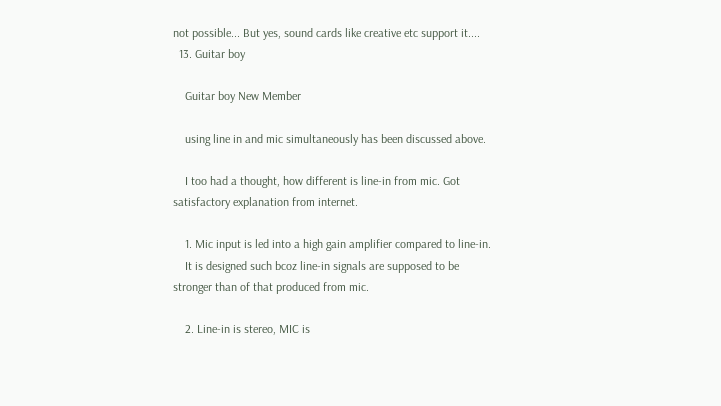not possible... But yes, sound cards like creative etc support it....
  13. Guitar boy

    Guitar boy New Member

    using line in and mic simultaneously has been discussed above.

    I too had a thought, how different is line-in from mic. Got satisfactory explanation from internet.

    1. Mic input is led into a high gain amplifier compared to line-in.
    It is designed such bcoz line-in signals are supposed to be stronger than of that produced from mic.

    2. Line-in is stereo, MIC is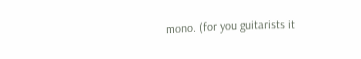mono. (for you guitarists it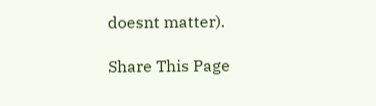doesnt matter).

Share This Page